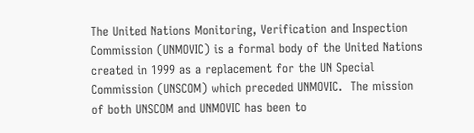The United Nations Monitoring, Verification and Inspection Commission (UNMOVIC) is a formal body of the United Nations created in 1999 as a replacement for the UN Special Commission (UNSCOM) which preceded UNMOVIC.  The mission of both UNSCOM and UNMOVIC has been to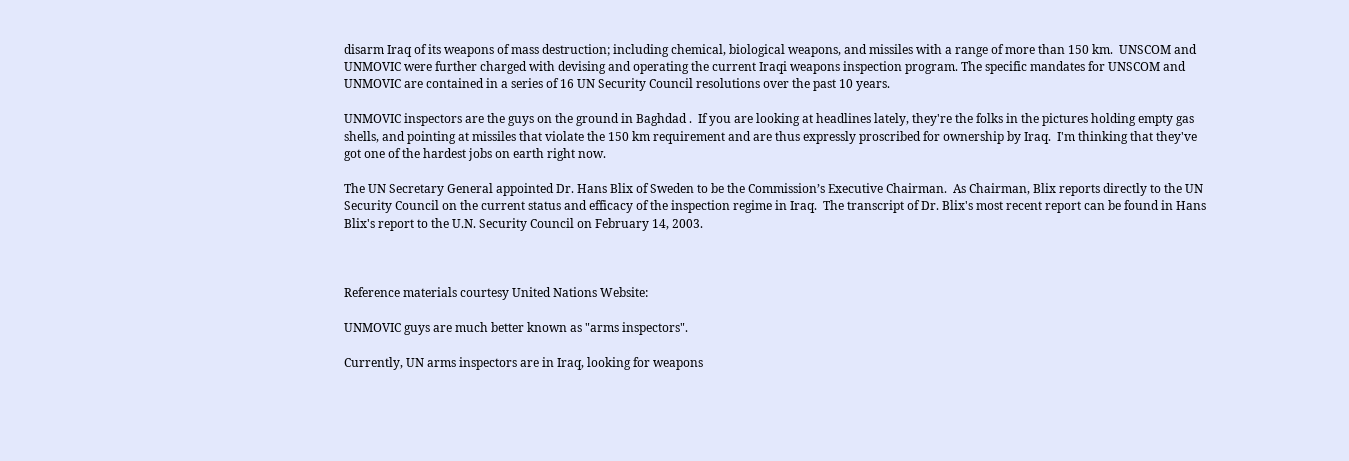disarm Iraq of its weapons of mass destruction; including chemical, biological weapons, and missiles with a range of more than 150 km.  UNSCOM and UNMOVIC were further charged with devising and operating the current Iraqi weapons inspection program. The specific mandates for UNSCOM and UNMOVIC are contained in a series of 16 UN Security Council resolutions over the past 10 years.

UNMOVIC inspectors are the guys on the ground in Baghdad .  If you are looking at headlines lately, they're the folks in the pictures holding empty gas shells, and pointing at missiles that violate the 150 km requirement and are thus expressly proscribed for ownership by Iraq.  I'm thinking that they've got one of the hardest jobs on earth right now.

The UN Secretary General appointed Dr. Hans Blix of Sweden to be the Commission’s Executive Chairman.  As Chairman, Blix reports directly to the UN Security Council on the current status and efficacy of the inspection regime in Iraq.  The transcript of Dr. Blix's most recent report can be found in Hans Blix's report to the U.N. Security Council on February 14, 2003.



Reference materials courtesy United Nations Website:

UNMOVIC guys are much better known as "arms inspectors".

Currently, UN arms inspectors are in Iraq, looking for weapons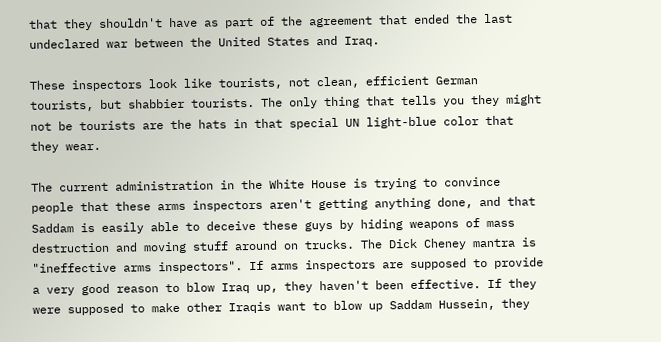that they shouldn't have as part of the agreement that ended the last undeclared war between the United States and Iraq.

These inspectors look like tourists, not clean, efficient German tourists, but shabbier tourists. The only thing that tells you they might not be tourists are the hats in that special UN light-blue color that they wear.

The current administration in the White House is trying to convince people that these arms inspectors aren't getting anything done, and that Saddam is easily able to deceive these guys by hiding weapons of mass destruction and moving stuff around on trucks. The Dick Cheney mantra is "ineffective arms inspectors". If arms inspectors are supposed to provide a very good reason to blow Iraq up, they haven't been effective. If they were supposed to make other Iraqis want to blow up Saddam Hussein, they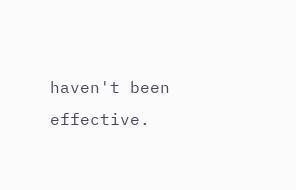haven't been effective.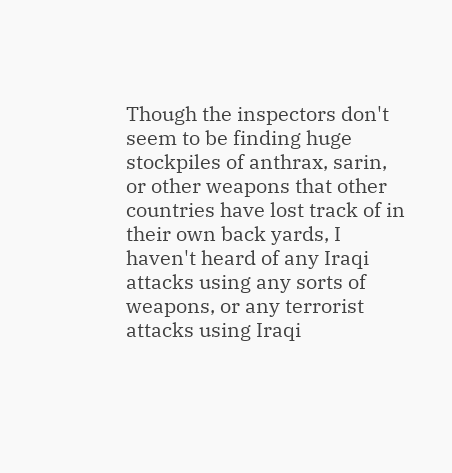Though the inspectors don't seem to be finding huge stockpiles of anthrax, sarin, or other weapons that other countries have lost track of in their own back yards, I haven't heard of any Iraqi attacks using any sorts of weapons, or any terrorist attacks using Iraqi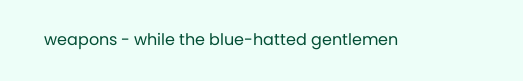weapons - while the blue-hatted gentlemen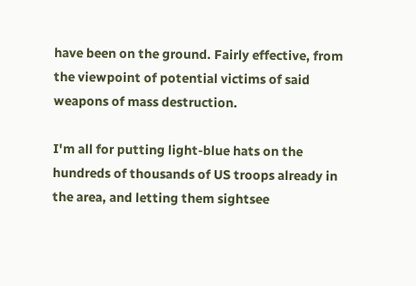have been on the ground. Fairly effective, from the viewpoint of potential victims of said weapons of mass destruction.

I'm all for putting light-blue hats on the hundreds of thousands of US troops already in the area, and letting them sightsee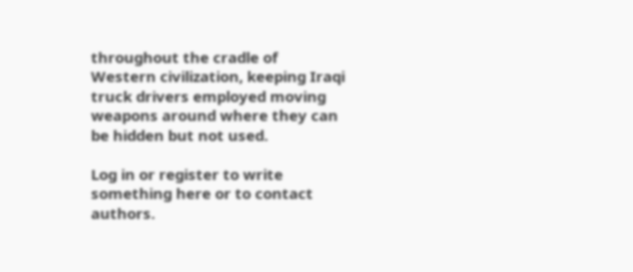throughout the cradle of Western civilization, keeping Iraqi truck drivers employed moving weapons around where they can be hidden but not used.

Log in or register to write something here or to contact authors.